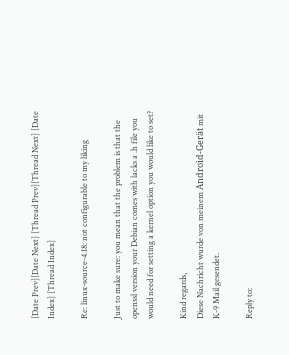[Date Prev][Date Next] [Thread Prev][Thread Next] [Date Index] [Thread Index]

Re: linux-source-4.18: not configurable to my liking

Just to make sure: you mean that the problem is that the openssl version your Debian comes with lacks a .h file you would need for setting a kernel option you would like to set?

Kind regards,
Diese Nachricht wurde von meinem Android-Gerät mit K-9 Mail gesendet.

Reply to: